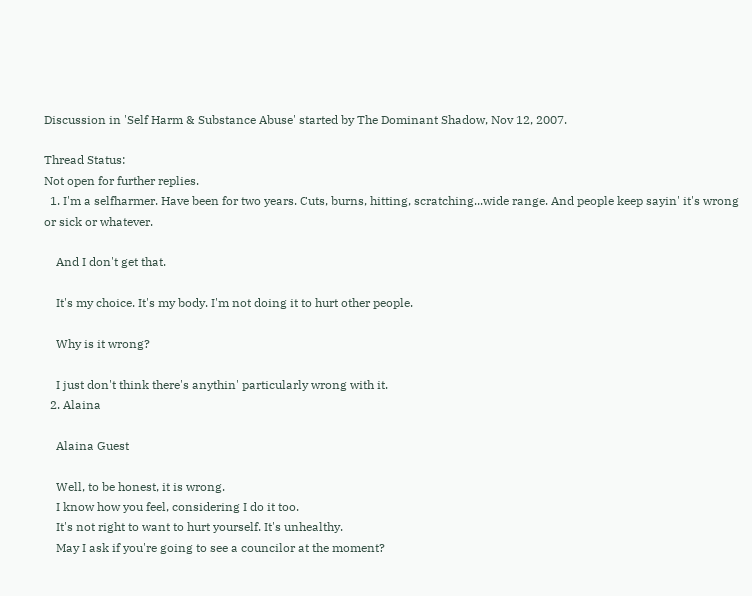Discussion in 'Self Harm & Substance Abuse' started by The Dominant Shadow, Nov 12, 2007.

Thread Status:
Not open for further replies.
  1. I'm a selfharmer. Have been for two years. Cuts, burns, hitting, scratching...wide range. And people keep sayin' it's wrong or sick or whatever.

    And I don't get that.

    It's my choice. It's my body. I'm not doing it to hurt other people.

    Why is it wrong?

    I just don't think there's anythin' particularly wrong with it.
  2. Alaina

    Alaina Guest

    Well, to be honest, it is wrong.
    I know how you feel, considering I do it too.
    It's not right to want to hurt yourself. It's unhealthy.
    May I ask if you're going to see a councilor at the moment?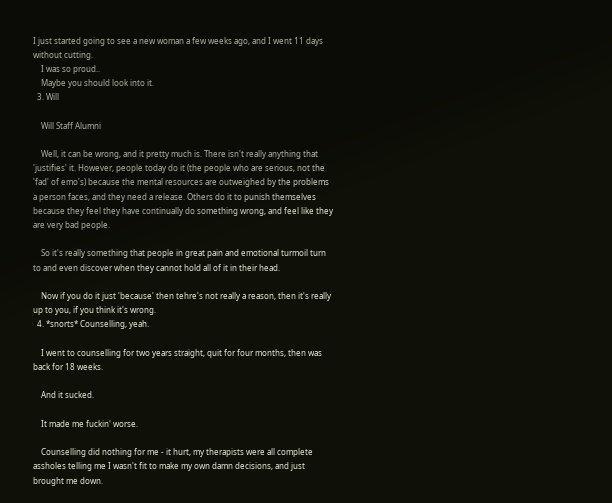I just started going to see a new woman a few weeks ago, and I went 11 days without cutting.
    I was so proud..
    Maybe you should look into it.
  3. Will

    Will Staff Alumni

    Well, it can be wrong, and it pretty much is. There isn't really anything that 'justifies' it. However, people today do it (the people who are serious, not the 'fad' of emo's) because the mental resources are outweighed by the problems a person faces, and they need a release. Others do it to punish themselves because they feel they have continually do something wrong, and feel like they are very bad people.

    So it's really something that people in great pain and emotional turmoil turn to and even discover when they cannot hold all of it in their head.

    Now if you do it just 'because' then tehre's not really a reason, then it's really up to you, if you think it's wrong.
  4. *snorts* Counselling, yeah.

    I went to counselling for two years straight, quit for four months, then was back for 18 weeks.

    And it sucked.

    It made me fuckin' worse.

    Counselling did nothing for me - it hurt, my therapists were all complete assholes telling me I wasn't fit to make my own damn decisions, and just brought me down.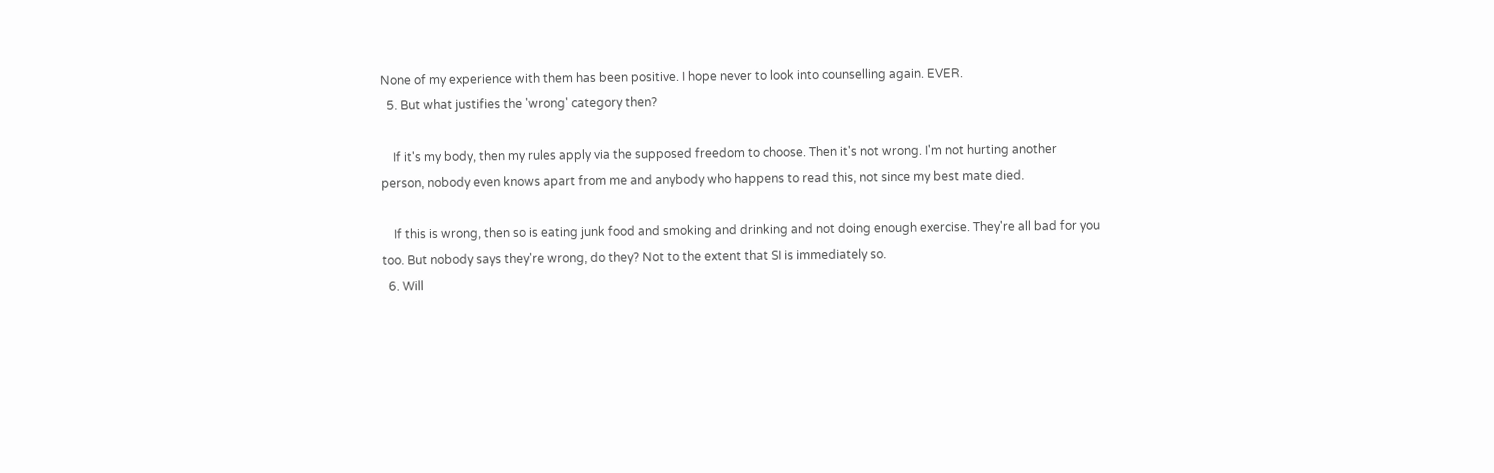None of my experience with them has been positive. I hope never to look into counselling again. EVER.
  5. But what justifies the 'wrong' category then?

    If it's my body, then my rules apply via the supposed freedom to choose. Then it's not wrong. I'm not hurting another person, nobody even knows apart from me and anybody who happens to read this, not since my best mate died.

    If this is wrong, then so is eating junk food and smoking and drinking and not doing enough exercise. They're all bad for you too. But nobody says they're wrong, do they? Not to the extent that SI is immediately so.
  6. Will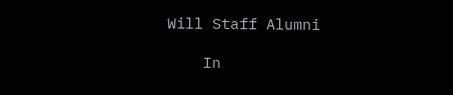Will Staff Alumni

    In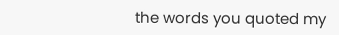the words you quoted my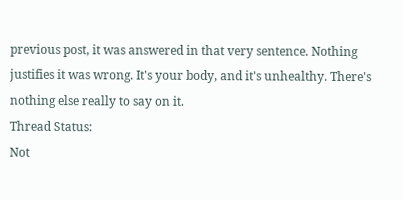previous post, it was answered in that very sentence. Nothing justifies it was wrong. It's your body, and it's unhealthy. There's nothing else really to say on it.
Thread Status:
Not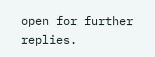open for further replies.